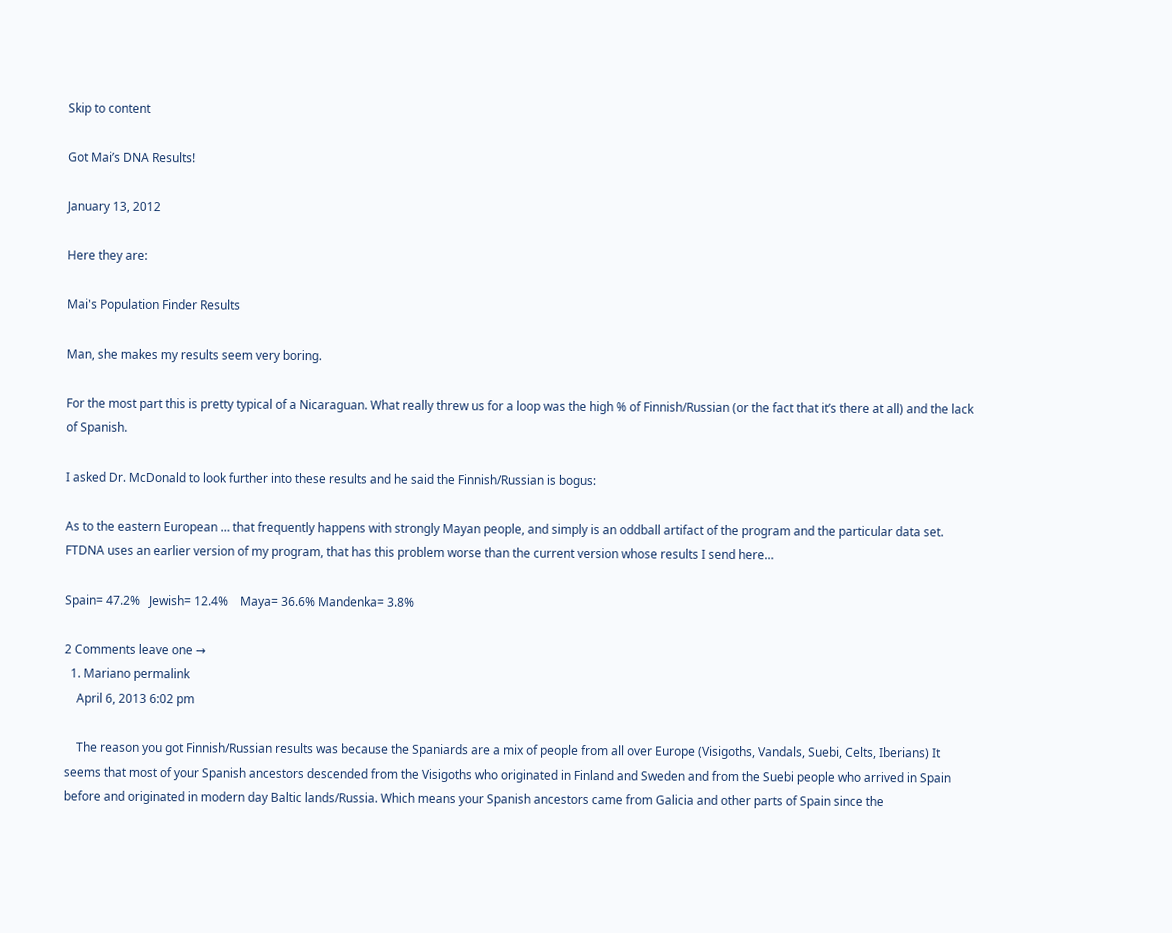Skip to content

Got Mai’s DNA Results!

January 13, 2012

Here they are:

Mai's Population Finder Results

Man, she makes my results seem very boring.

For the most part this is pretty typical of a Nicaraguan. What really threw us for a loop was the high % of Finnish/Russian (or the fact that it’s there at all) and the lack of Spanish.

I asked Dr. McDonald to look further into these results and he said the Finnish/Russian is bogus:

As to the eastern European … that frequently happens with strongly Mayan people, and simply is an oddball artifact of the program and the particular data set. FTDNA uses an earlier version of my program, that has this problem worse than the current version whose results I send here…

Spain= 47.2%   Jewish= 12.4%    Maya= 36.6% Mandenka= 3.8%

2 Comments leave one →
  1. Mariano permalink
    April 6, 2013 6:02 pm

    The reason you got Finnish/Russian results was because the Spaniards are a mix of people from all over Europe (Visigoths, Vandals, Suebi, Celts, Iberians) It seems that most of your Spanish ancestors descended from the Visigoths who originated in Finland and Sweden and from the Suebi people who arrived in Spain before and originated in modern day Baltic lands/Russia. Which means your Spanish ancestors came from Galicia and other parts of Spain since the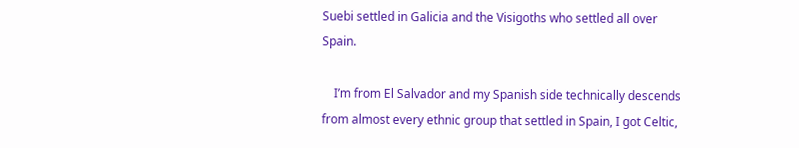Suebi settled in Galicia and the Visigoths who settled all over Spain.

    I’m from El Salvador and my Spanish side technically descends from almost every ethnic group that settled in Spain, I got Celtic,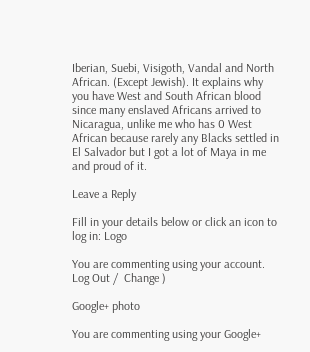Iberian, Suebi, Visigoth, Vandal and North African. (Except Jewish). It explains why you have West and South African blood since many enslaved Africans arrived to Nicaragua, unlike me who has 0 West African because rarely any Blacks settled in El Salvador but I got a lot of Maya in me and proud of it.

Leave a Reply

Fill in your details below or click an icon to log in: Logo

You are commenting using your account. Log Out /  Change )

Google+ photo

You are commenting using your Google+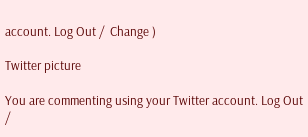account. Log Out /  Change )

Twitter picture

You are commenting using your Twitter account. Log Out /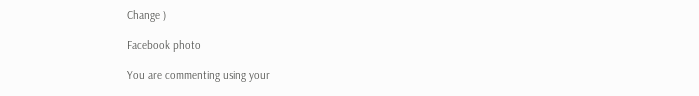Change )

Facebook photo

You are commenting using your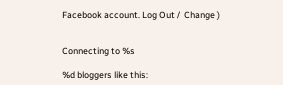Facebook account. Log Out /  Change )


Connecting to %s

%d bloggers like this: